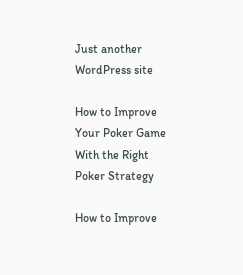Just another WordPress site

How to Improve Your Poker Game With the Right Poker Strategy

How to Improve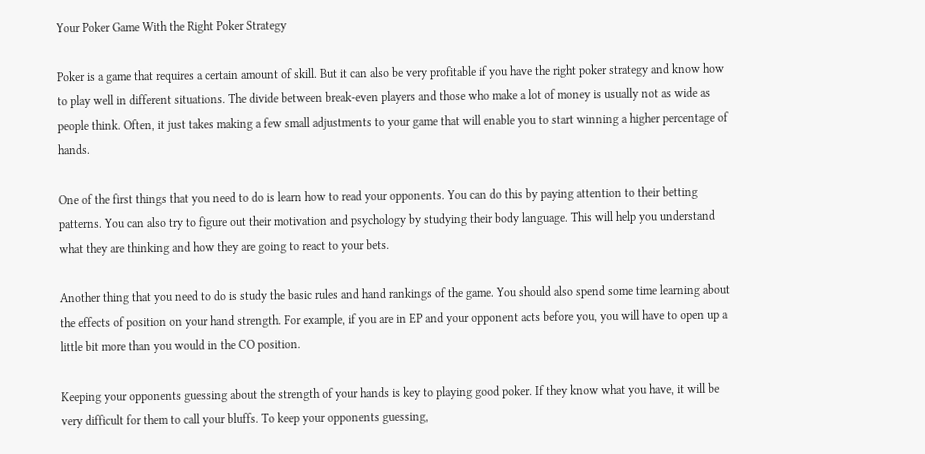Your Poker Game With the Right Poker Strategy

Poker is a game that requires a certain amount of skill. But it can also be very profitable if you have the right poker strategy and know how to play well in different situations. The divide between break-even players and those who make a lot of money is usually not as wide as people think. Often, it just takes making a few small adjustments to your game that will enable you to start winning a higher percentage of hands.

One of the first things that you need to do is learn how to read your opponents. You can do this by paying attention to their betting patterns. You can also try to figure out their motivation and psychology by studying their body language. This will help you understand what they are thinking and how they are going to react to your bets.

Another thing that you need to do is study the basic rules and hand rankings of the game. You should also spend some time learning about the effects of position on your hand strength. For example, if you are in EP and your opponent acts before you, you will have to open up a little bit more than you would in the CO position.

Keeping your opponents guessing about the strength of your hands is key to playing good poker. If they know what you have, it will be very difficult for them to call your bluffs. To keep your opponents guessing,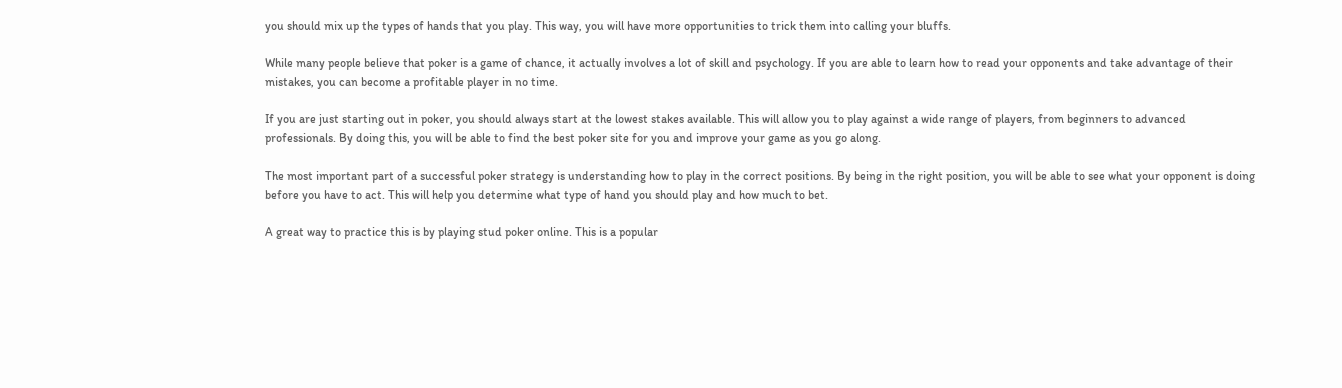you should mix up the types of hands that you play. This way, you will have more opportunities to trick them into calling your bluffs.

While many people believe that poker is a game of chance, it actually involves a lot of skill and psychology. If you are able to learn how to read your opponents and take advantage of their mistakes, you can become a profitable player in no time.

If you are just starting out in poker, you should always start at the lowest stakes available. This will allow you to play against a wide range of players, from beginners to advanced professionals. By doing this, you will be able to find the best poker site for you and improve your game as you go along.

The most important part of a successful poker strategy is understanding how to play in the correct positions. By being in the right position, you will be able to see what your opponent is doing before you have to act. This will help you determine what type of hand you should play and how much to bet.

A great way to practice this is by playing stud poker online. This is a popular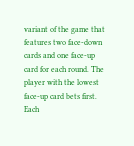variant of the game that features two face-down cards and one face-up card for each round. The player with the lowest face-up card bets first. Each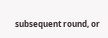subsequent round, or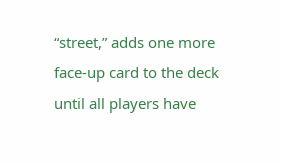“street,” adds one more face-up card to the deck until all players have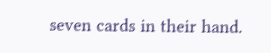seven cards in their hand.